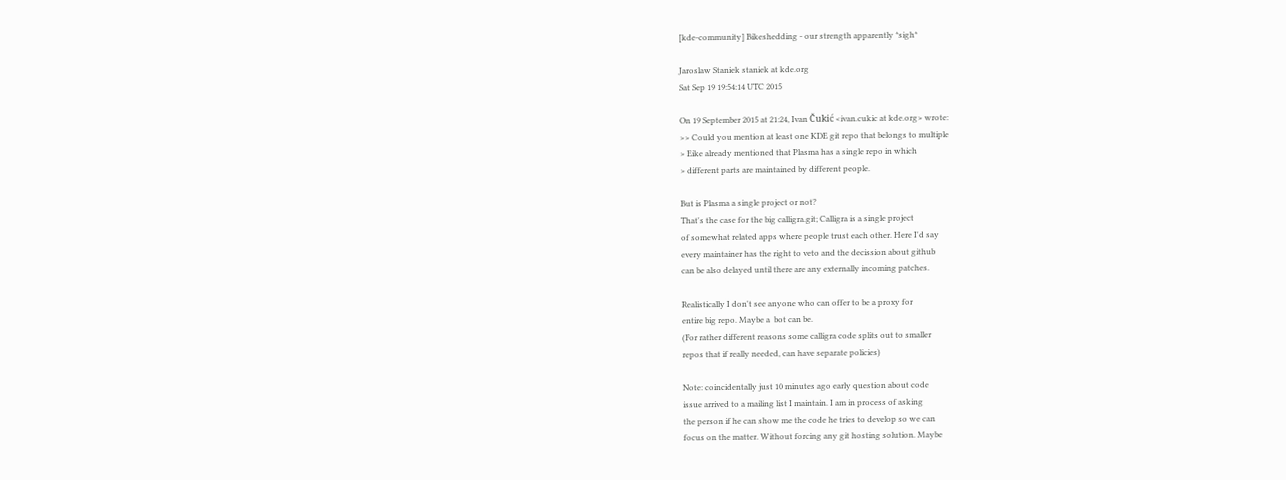[kde-community] Bikeshedding - our strength apparently *sigh*

Jaroslaw Staniek staniek at kde.org
Sat Sep 19 19:54:14 UTC 2015

On 19 September 2015 at 21:24, Ivan Čukić <ivan.cukic at kde.org> wrote:
>> Could you mention at least one KDE git repo that belongs to multiple
> Eike already mentioned that Plasma has a single repo in which
> different parts are maintained by different people.

But is Plasma a single project or not?
That's the case for the big calligra.git; Calligra is a single project
of somewhat related apps where people trust each other. Here I'd say
every maintainer has the right to veto and the decission about github
can be also delayed until there are any externally incoming patches.

Realistically I don't see anyone who can offer to be a proxy for
entire big repo. Maybe a  bot can be.
(For rather different reasons some calligra code splits out to smaller
repos that if really needed, can have separate policies)

Note: coincidentally just 10 minutes ago early question about code
issue arrived to a mailing list I maintain. I am in process of asking
the person if he can show me the code he tries to develop so we can
focus on the matter. Without forcing any git hosting solution. Maybe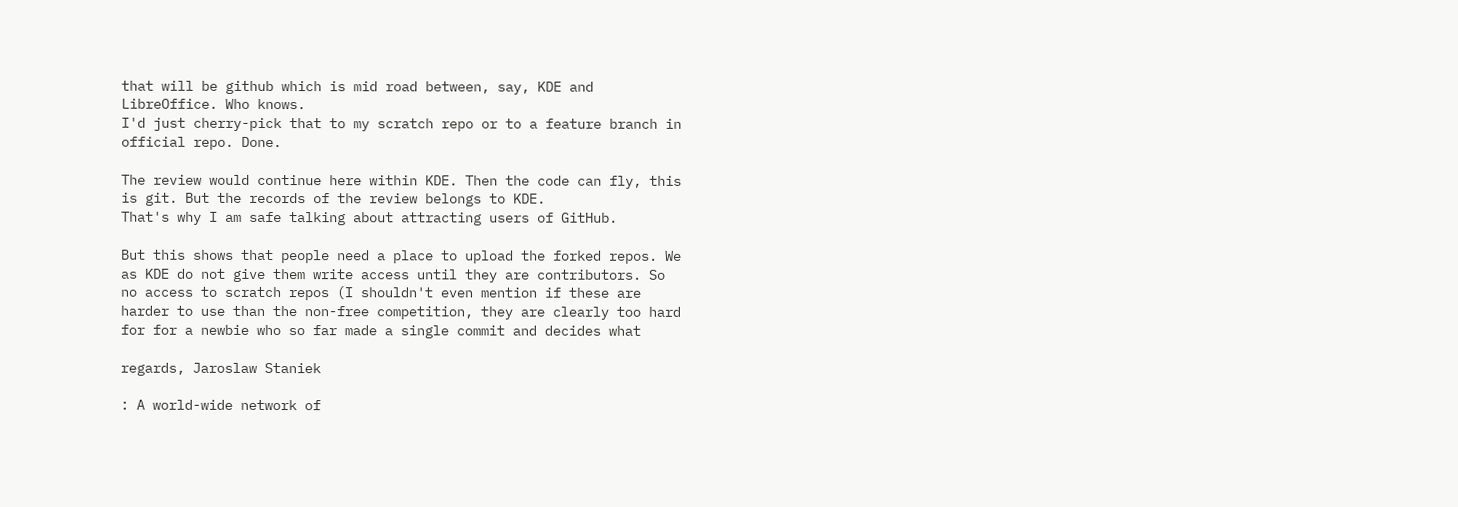that will be github which is mid road between, say, KDE and
LibreOffice. Who knows.
I'd just cherry-pick that to my scratch repo or to a feature branch in
official repo. Done.

The review would continue here within KDE. Then the code can fly, this
is git. But the records of the review belongs to KDE.
That's why I am safe talking about attracting users of GitHub.

But this shows that people need a place to upload the forked repos. We
as KDE do not give them write access until they are contributors. So
no access to scratch repos (I shouldn't even mention if these are
harder to use than the non-free competition, they are clearly too hard
for for a newbie who so far made a single commit and decides what

regards, Jaroslaw Staniek

: A world-wide network of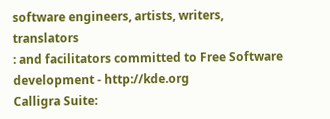software engineers, artists, writers, translators
: and facilitators committed to Free Software development - http://kde.org
Calligra Suite: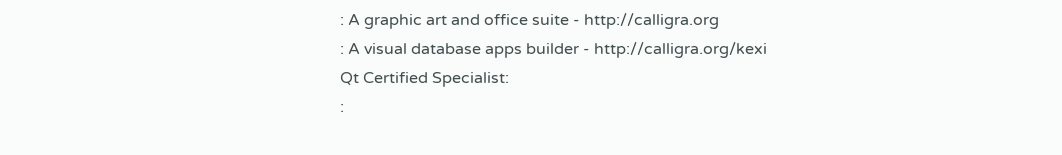: A graphic art and office suite - http://calligra.org
: A visual database apps builder - http://calligra.org/kexi
Qt Certified Specialist:
: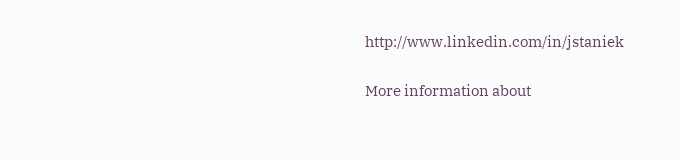http://www.linkedin.com/in/jstaniek

More information about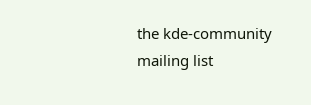the kde-community mailing list